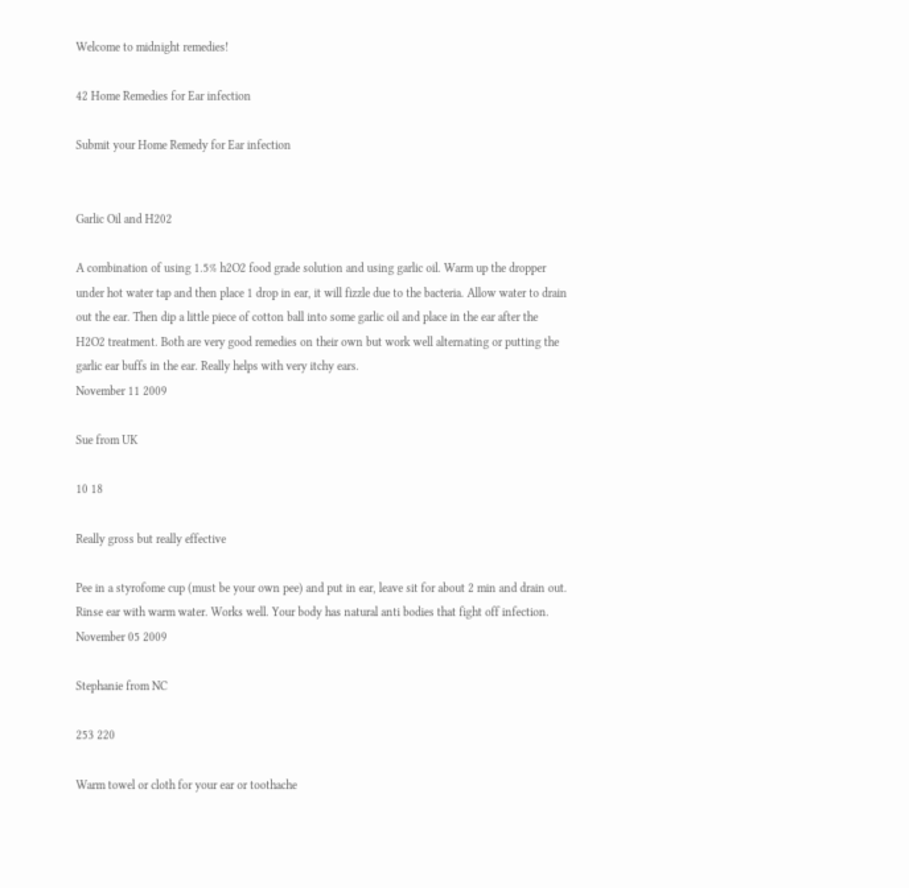Welcome to midnight remedies!

42 Home Remedies for Ear infection

Submit your Home Remedy for Ear infection


Garlic Oil and H202

A combination of using 1.5% h2O2 food grade solution and using garlic oil. Warm up the dropper under hot water tap and then place 1 drop in ear, it will fizzle due to the bacteria. Allow water to drain out the ear. Then dip a little piece of cotton ball into some garlic oil and place in the ear after the H2O2 treatment. Both are very good remedies on their own but work well alternating or putting the garlic ear buffs in the ear. Really helps with very itchy ears.
November 11 2009

Sue from UK

10 18

Really gross but really effective

Pee in a styrofome cup (must be your own pee) and put in ear, leave sit for about 2 min and drain out. Rinse ear with warm water. Works well. Your body has natural anti bodies that fight off infection.
November 05 2009

Stephanie from NC

253 220

Warm towel or cloth for your ear or toothache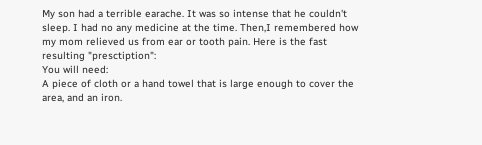My son had a terrible earache. It was so intense that he couldn't sleep. I had no any medicine at the time. Then,I remembered how my mom relieved us from ear or tooth pain. Here is the fast resulting "presctiption":
You will need:
A piece of cloth or a hand towel that is large enough to cover the area, and an iron.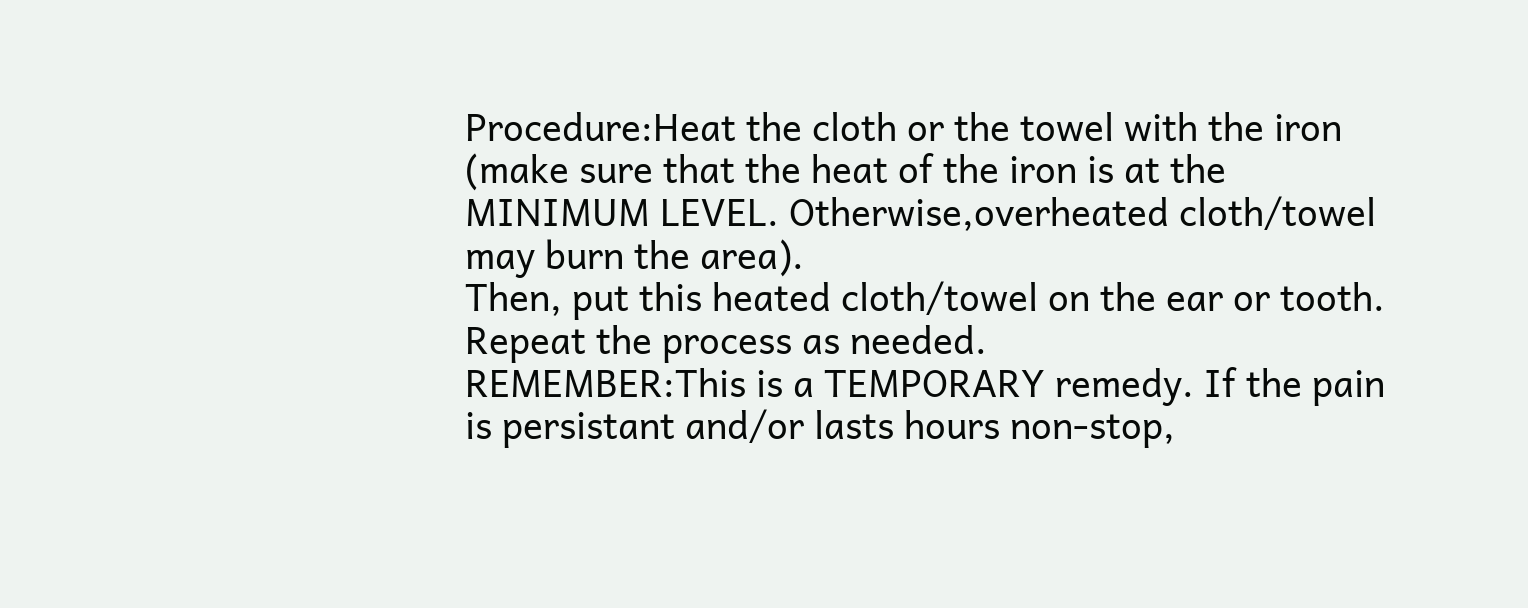Procedure:Heat the cloth or the towel with the iron (make sure that the heat of the iron is at the MINIMUM LEVEL. Otherwise,overheated cloth/towel may burn the area).
Then, put this heated cloth/towel on the ear or tooth. Repeat the process as needed.
REMEMBER:This is a TEMPORARY remedy. If the pain is persistant and/or lasts hours non-stop,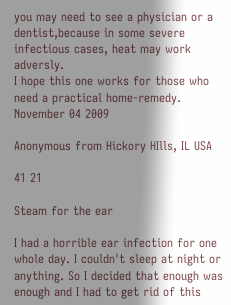you may need to see a physician or a dentist,because in some severe infectious cases, heat may work adversly.
I hope this one works for those who need a practical home-remedy.
November 04 2009

Anonymous from Hickory HIlls, IL USA

41 21

Steam for the ear

I had a horrible ear infection for one whole day. I couldn't sleep at night or anything. So I decided that enough was enough and I had to get rid of this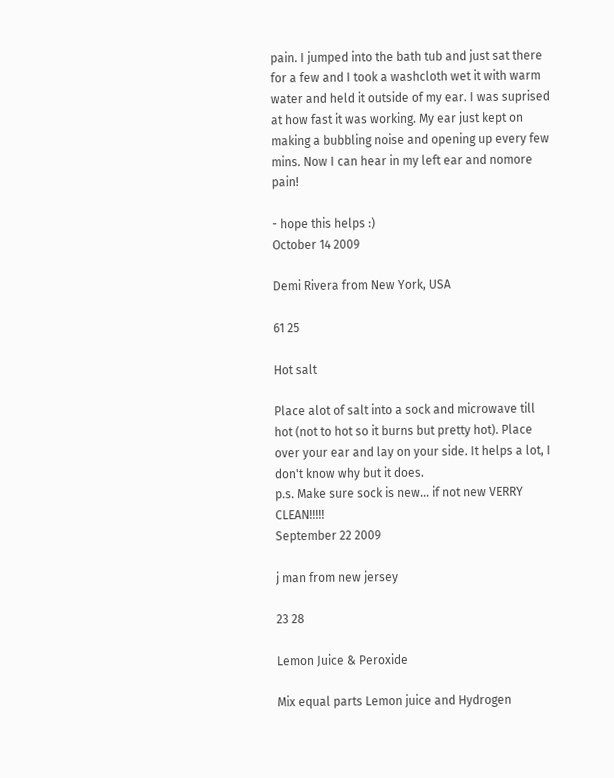pain. I jumped into the bath tub and just sat there for a few and I took a washcloth wet it with warm water and held it outside of my ear. I was suprised at how fast it was working. My ear just kept on making a bubbling noise and opening up every few mins. Now I can hear in my left ear and nomore pain!

- hope this helps :)
October 14 2009

Demi Rivera from New York, USA

61 25

Hot salt

Place alot of salt into a sock and microwave till hot (not to hot so it burns but pretty hot). Place over your ear and lay on your side. It helps a lot, I don't know why but it does.
p.s. Make sure sock is new... if not new VERRY CLEAN!!!!!
September 22 2009

j man from new jersey

23 28

Lemon Juice & Peroxide

Mix equal parts Lemon juice and Hydrogen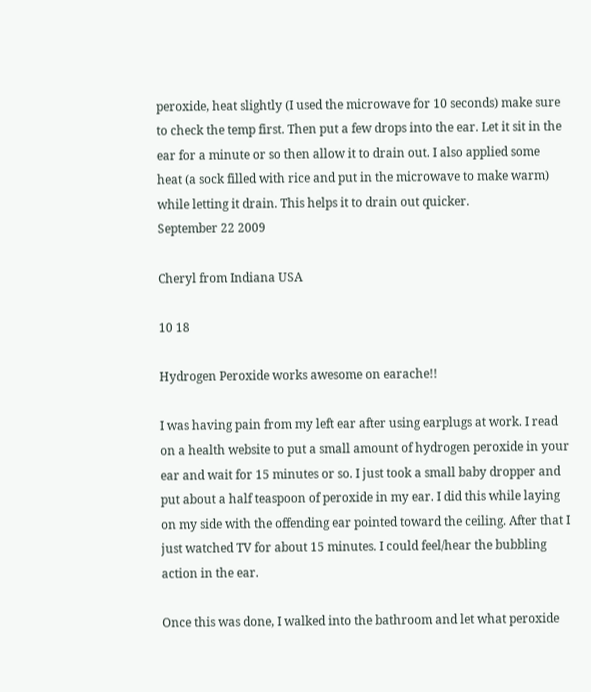peroxide, heat slightly (I used the microwave for 10 seconds) make sure to check the temp first. Then put a few drops into the ear. Let it sit in the ear for a minute or so then allow it to drain out. I also applied some heat (a sock filled with rice and put in the microwave to make warm) while letting it drain. This helps it to drain out quicker.
September 22 2009

Cheryl from Indiana USA

10 18

Hydrogen Peroxide works awesome on earache!!

I was having pain from my left ear after using earplugs at work. I read on a health website to put a small amount of hydrogen peroxide in your ear and wait for 15 minutes or so. I just took a small baby dropper and put about a half teaspoon of peroxide in my ear. I did this while laying on my side with the offending ear pointed toward the ceiling. After that I just watched TV for about 15 minutes. I could feel/hear the bubbling action in the ear.

Once this was done, I walked into the bathroom and let what peroxide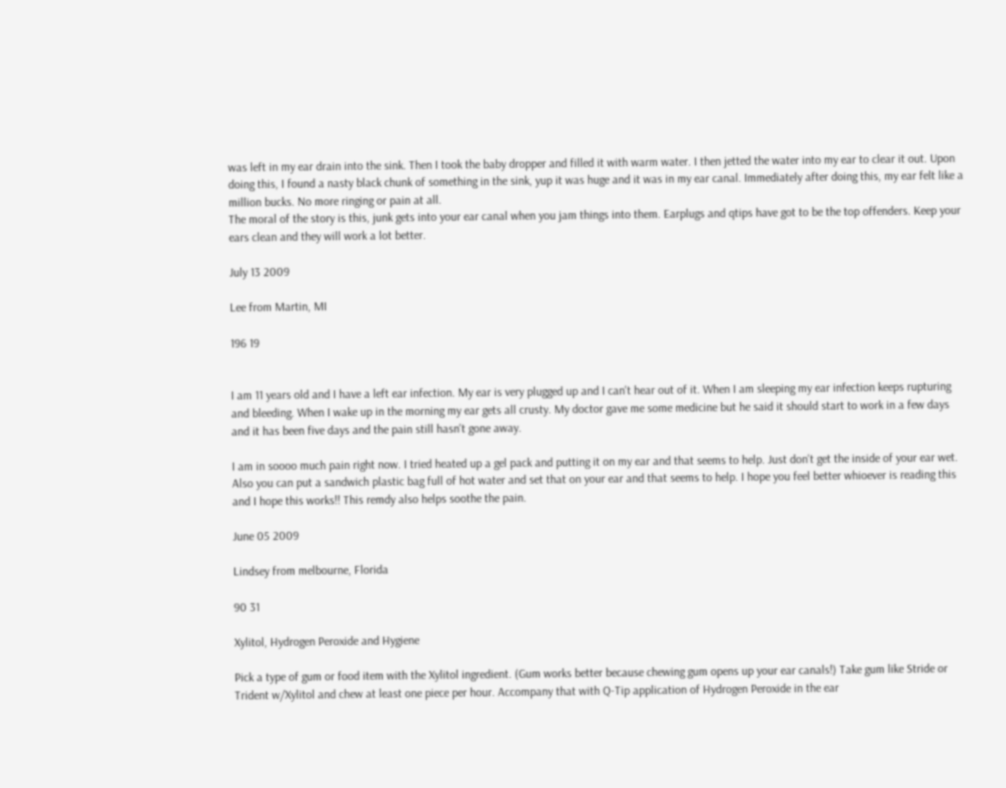was left in my ear drain into the sink. Then I took the baby dropper and filled it with warm water. I then jetted the water into my ear to clear it out. Upon doing this, I found a nasty black chunk of something in the sink, yup it was huge and it was in my ear canal. Immediately after doing this, my ear felt like a million bucks. No more ringing or pain at all.
The moral of the story is this, junk gets into your ear canal when you jam things into them. Earplugs and qtips have got to be the top offenders. Keep your ears clean and they will work a lot better.

July 13 2009

Lee from Martin, MI

196 19


I am 11 years old and I have a left ear infection. My ear is very plugged up and I can't hear out of it. When I am sleeping my ear infection keeps rupturing and bleeding. When I wake up in the morning my ear gets all crusty. My doctor gave me some medicine but he said it should start to work in a few days and it has been five days and the pain still hasn't gone away.

I am in soooo much pain right now. I tried heated up a gel pack and putting it on my ear and that seems to help. Just don't get the inside of your ear wet. Also you can put a sandwich plastic bag full of hot water and set that on your ear and that seems to help. I hope you feel better whioever is reading this and I hope this works!! This remdy also helps soothe the pain.

June 05 2009

Lindsey from melbourne, Florida

90 31

Xylitol, Hydrogen Peroxide and Hygiene

Pick a type of gum or food item with the Xylitol ingredient. (Gum works better because chewing gum opens up your ear canals!) Take gum like Stride or Trident w/Xylitol and chew at least one piece per hour. Accompany that with Q-Tip application of Hydrogen Peroxide in the ear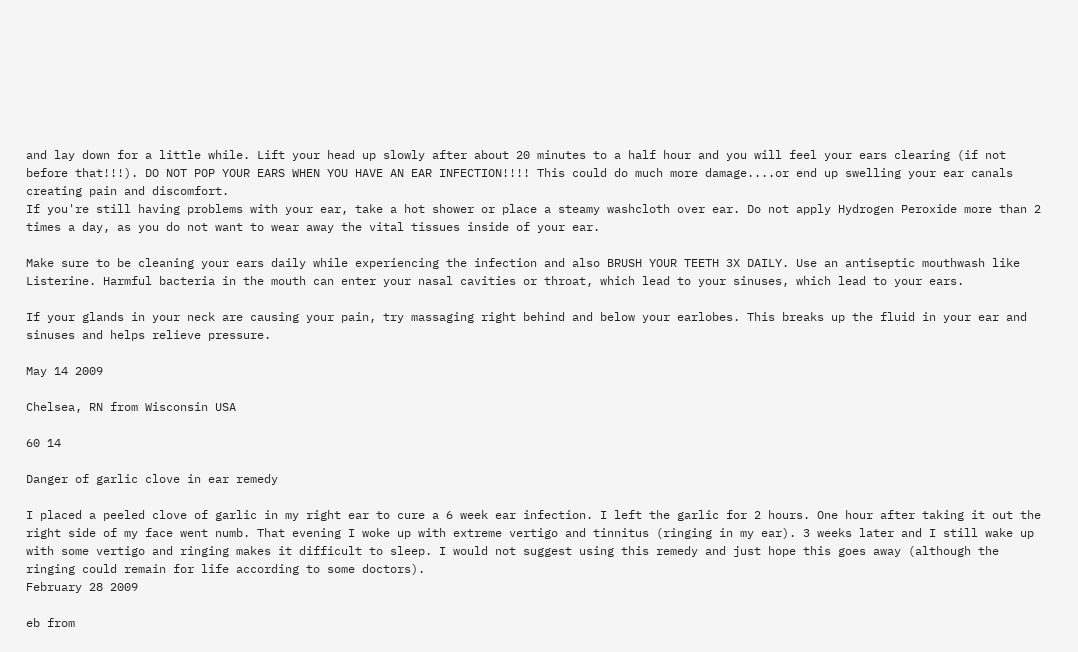and lay down for a little while. Lift your head up slowly after about 20 minutes to a half hour and you will feel your ears clearing (if not before that!!!). DO NOT POP YOUR EARS WHEN YOU HAVE AN EAR INFECTION!!!! This could do much more damage....or end up swelling your ear canals creating pain and discomfort.
If you're still having problems with your ear, take a hot shower or place a steamy washcloth over ear. Do not apply Hydrogen Peroxide more than 2 times a day, as you do not want to wear away the vital tissues inside of your ear.

Make sure to be cleaning your ears daily while experiencing the infection and also BRUSH YOUR TEETH 3X DAILY. Use an antiseptic mouthwash like Listerine. Harmful bacteria in the mouth can enter your nasal cavities or throat, which lead to your sinuses, which lead to your ears.

If your glands in your neck are causing your pain, try massaging right behind and below your earlobes. This breaks up the fluid in your ear and sinuses and helps relieve pressure.

May 14 2009

Chelsea, RN from Wisconsin USA

60 14

Danger of garlic clove in ear remedy

I placed a peeled clove of garlic in my right ear to cure a 6 week ear infection. I left the garlic for 2 hours. One hour after taking it out the right side of my face went numb. That evening I woke up with extreme vertigo and tinnitus (ringing in my ear). 3 weeks later and I still wake up with some vertigo and ringing makes it difficult to sleep. I would not suggest using this remedy and just hope this goes away (although the ringing could remain for life according to some doctors).
February 28 2009

eb from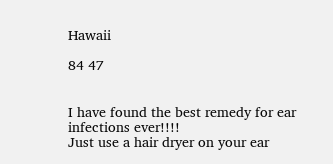Hawaii

84 47


I have found the best remedy for ear infections ever!!!!
Just use a hair dryer on your ear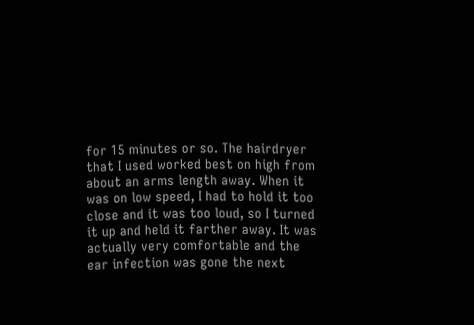for 15 minutes or so. The hairdryer that I used worked best on high from about an arms length away. When it was on low speed, I had to hold it too close and it was too loud, so I turned it up and held it farther away. It was actually very comfortable and the ear infection was gone the next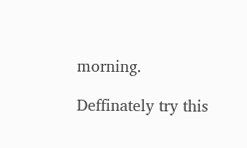morning.

Deffinately try this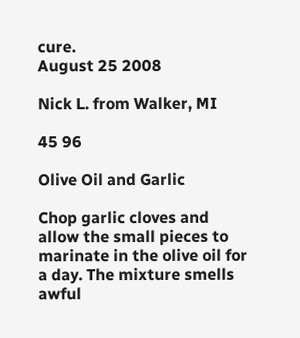cure.
August 25 2008

Nick L. from Walker, MI

45 96

Olive Oil and Garlic

Chop garlic cloves and allow the small pieces to marinate in the olive oil for a day. The mixture smells awful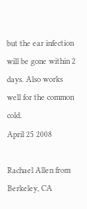but the ear infection will be gone within 2 days. Also works well for the common cold.
April 25 2008

Rachael Allen from Berkeley, CA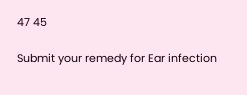47 45

Submit your remedy for Ear infection